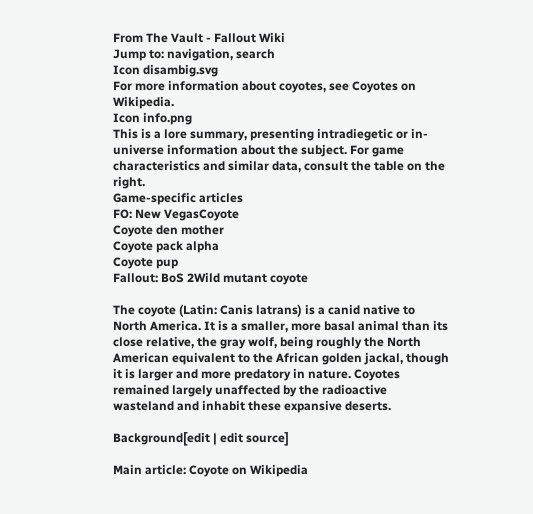From The Vault - Fallout Wiki
Jump to: navigation, search
Icon disambig.svg
For more information about coyotes, see Coyotes on Wikipedia.
Icon info.png
This is a lore summary, presenting intradiegetic or in-universe information about the subject. For game characteristics and similar data, consult the table on the right.
Game-specific articles
FO: New VegasCoyote
Coyote den mother
Coyote pack alpha
Coyote pup
Fallout: BoS 2Wild mutant coyote

The coyote (Latin: Canis latrans) is a canid native to North America. It is a smaller, more basal animal than its close relative, the gray wolf, being roughly the North American equivalent to the African golden jackal, though it is larger and more predatory in nature. Coyotes remained largely unaffected by the radioactive wasteland and inhabit these expansive deserts.

Background[edit | edit source]

Main article: Coyote on Wikipedia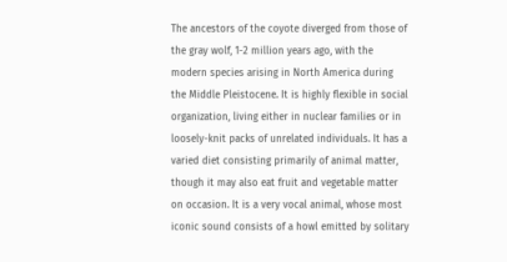The ancestors of the coyote diverged from those of the gray wolf, 1-2 million years ago, with the modern species arising in North America during the Middle Pleistocene. It is highly flexible in social organization, living either in nuclear families or in loosely-knit packs of unrelated individuals. It has a varied diet consisting primarily of animal matter, though it may also eat fruit and vegetable matter on occasion. It is a very vocal animal, whose most iconic sound consists of a howl emitted by solitary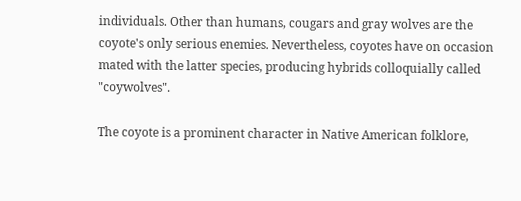individuals. Other than humans, cougars and gray wolves are the coyote's only serious enemies. Nevertheless, coyotes have on occasion mated with the latter species, producing hybrids colloquially called "coywolves".

The coyote is a prominent character in Native American folklore,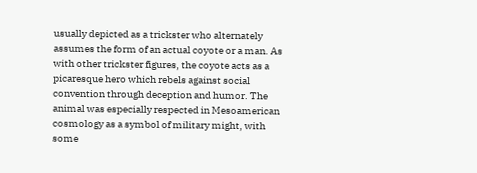usually depicted as a trickster who alternately assumes the form of an actual coyote or a man. As with other trickster figures, the coyote acts as a picaresque hero which rebels against social convention through deception and humor. The animal was especially respected in Mesoamerican cosmology as a symbol of military might, with some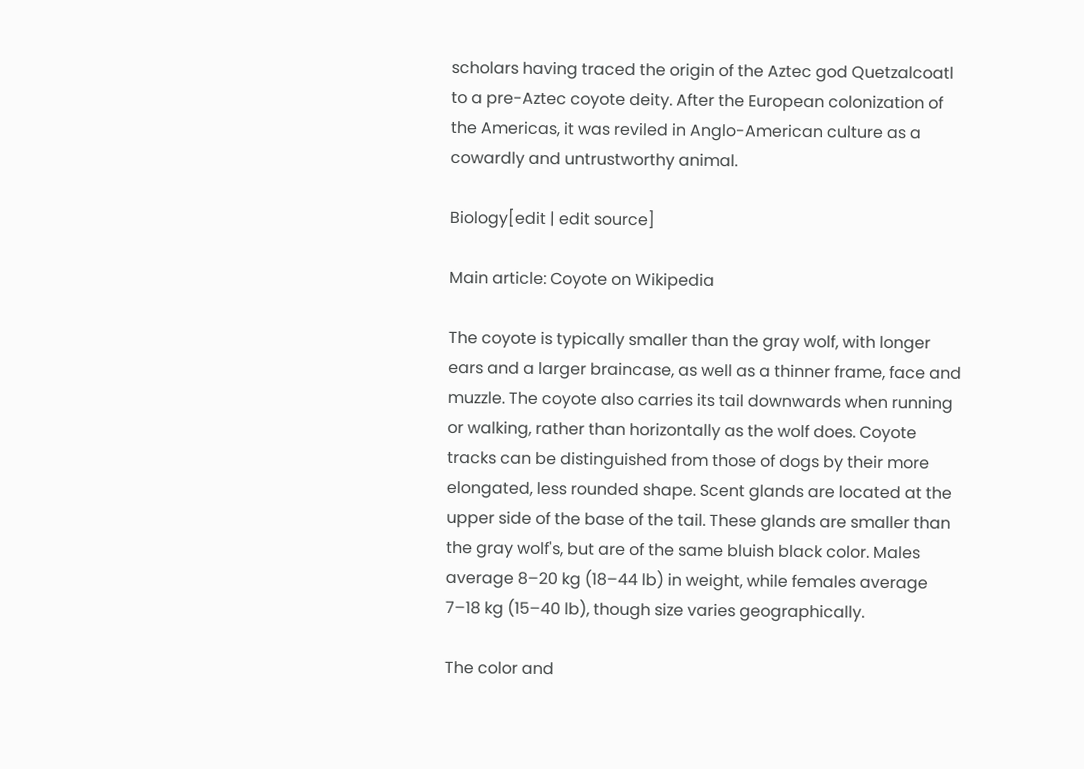scholars having traced the origin of the Aztec god Quetzalcoatl to a pre-Aztec coyote deity. After the European colonization of the Americas, it was reviled in Anglo-American culture as a cowardly and untrustworthy animal.

Biology[edit | edit source]

Main article: Coyote on Wikipedia

The coyote is typically smaller than the gray wolf, with longer ears and a larger braincase, as well as a thinner frame, face and muzzle. The coyote also carries its tail downwards when running or walking, rather than horizontally as the wolf does. Coyote tracks can be distinguished from those of dogs by their more elongated, less rounded shape. Scent glands are located at the upper side of the base of the tail. These glands are smaller than the gray wolf's, but are of the same bluish black color. Males average 8–20 kg (18–44 lb) in weight, while females average 7–18 kg (15–40 lb), though size varies geographically.

The color and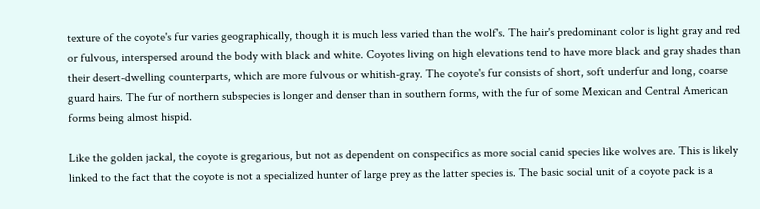texture of the coyote's fur varies geographically, though it is much less varied than the wolf's. The hair's predominant color is light gray and red or fulvous, interspersed around the body with black and white. Coyotes living on high elevations tend to have more black and gray shades than their desert-dwelling counterparts, which are more fulvous or whitish-gray. The coyote's fur consists of short, soft underfur and long, coarse guard hairs. The fur of northern subspecies is longer and denser than in southern forms, with the fur of some Mexican and Central American forms being almost hispid.

Like the golden jackal, the coyote is gregarious, but not as dependent on conspecifics as more social canid species like wolves are. This is likely linked to the fact that the coyote is not a specialized hunter of large prey as the latter species is. The basic social unit of a coyote pack is a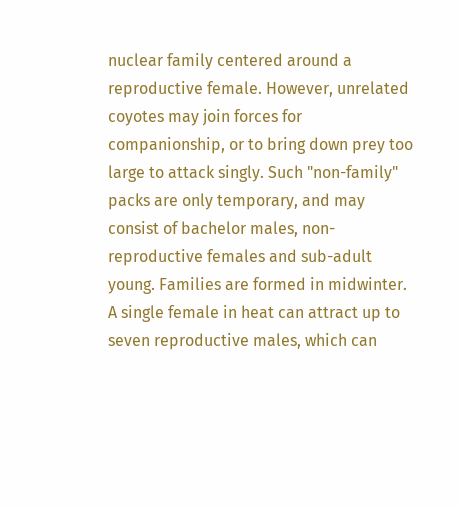nuclear family centered around a reproductive female. However, unrelated coyotes may join forces for companionship, or to bring down prey too large to attack singly. Such "non-family" packs are only temporary, and may consist of bachelor males, non-reproductive females and sub-adult young. Families are formed in midwinter. A single female in heat can attract up to seven reproductive males, which can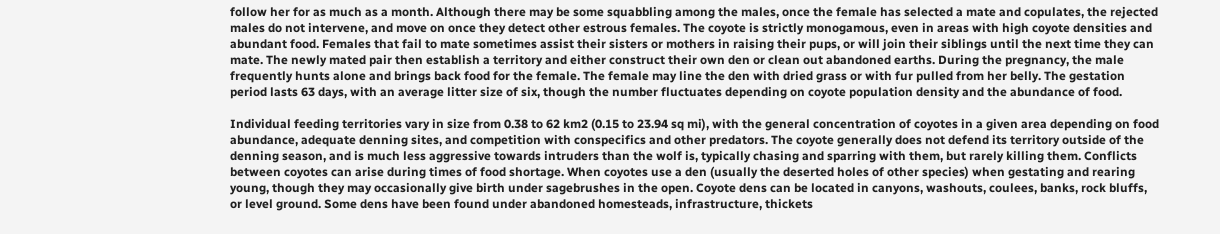follow her for as much as a month. Although there may be some squabbling among the males, once the female has selected a mate and copulates, the rejected males do not intervene, and move on once they detect other estrous females. The coyote is strictly monogamous, even in areas with high coyote densities and abundant food. Females that fail to mate sometimes assist their sisters or mothers in raising their pups, or will join their siblings until the next time they can mate. The newly mated pair then establish a territory and either construct their own den or clean out abandoned earths. During the pregnancy, the male frequently hunts alone and brings back food for the female. The female may line the den with dried grass or with fur pulled from her belly. The gestation period lasts 63 days, with an average litter size of six, though the number fluctuates depending on coyote population density and the abundance of food.

Individual feeding territories vary in size from 0.38 to 62 km2 (0.15 to 23.94 sq mi), with the general concentration of coyotes in a given area depending on food abundance, adequate denning sites, and competition with conspecifics and other predators. The coyote generally does not defend its territory outside of the denning season, and is much less aggressive towards intruders than the wolf is, typically chasing and sparring with them, but rarely killing them. Conflicts between coyotes can arise during times of food shortage. When coyotes use a den (usually the deserted holes of other species) when gestating and rearing young, though they may occasionally give birth under sagebrushes in the open. Coyote dens can be located in canyons, washouts, coulees, banks, rock bluffs, or level ground. Some dens have been found under abandoned homesteads, infrastructure, thickets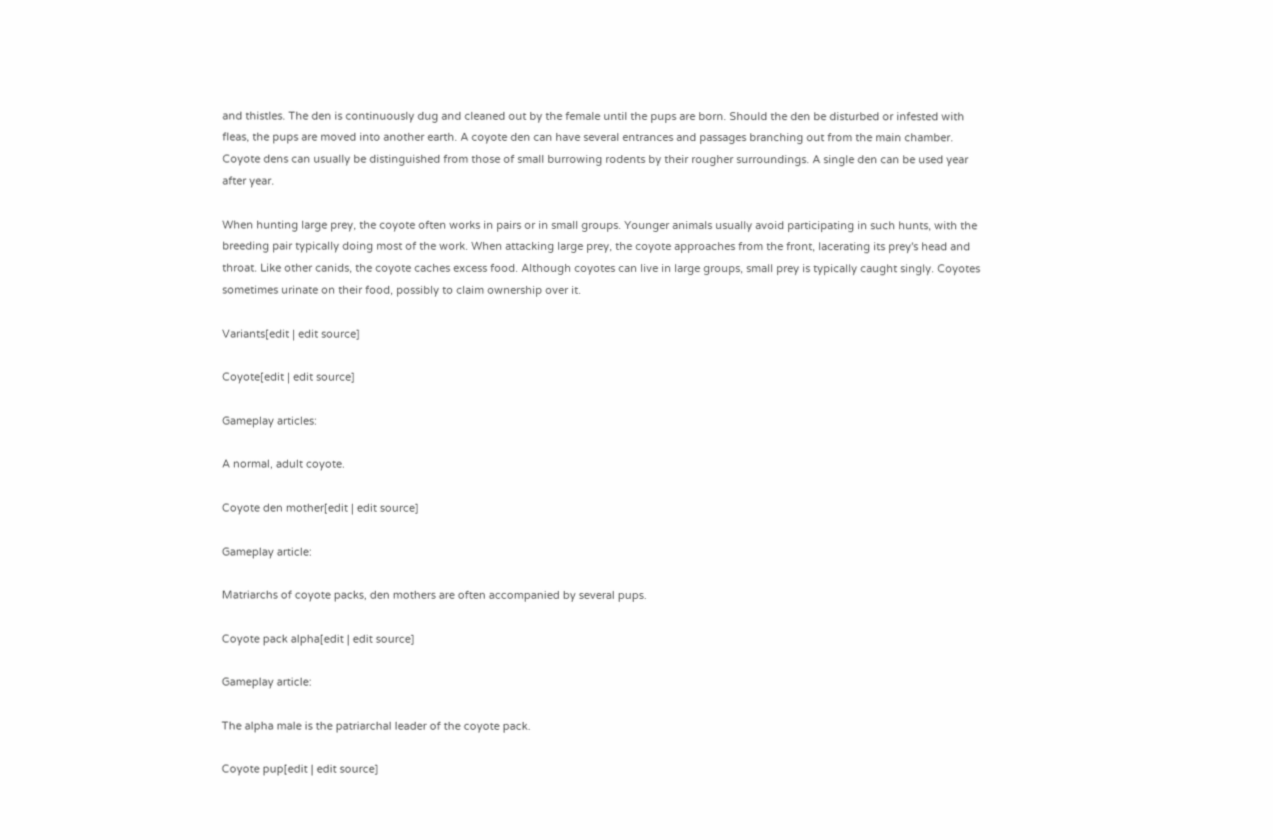and thistles. The den is continuously dug and cleaned out by the female until the pups are born. Should the den be disturbed or infested with fleas, the pups are moved into another earth. A coyote den can have several entrances and passages branching out from the main chamber. Coyote dens can usually be distinguished from those of small burrowing rodents by their rougher surroundings. A single den can be used year after year.

When hunting large prey, the coyote often works in pairs or in small groups. Younger animals usually avoid participating in such hunts, with the breeding pair typically doing most of the work. When attacking large prey, the coyote approaches from the front, lacerating its prey's head and throat. Like other canids, the coyote caches excess food. Although coyotes can live in large groups, small prey is typically caught singly. Coyotes sometimes urinate on their food, possibly to claim ownership over it.

Variants[edit | edit source]

Coyote[edit | edit source]

Gameplay articles:

A normal, adult coyote.

Coyote den mother[edit | edit source]

Gameplay article:

Matriarchs of coyote packs, den mothers are often accompanied by several pups.

Coyote pack alpha[edit | edit source]

Gameplay article:

The alpha male is the patriarchal leader of the coyote pack.

Coyote pup[edit | edit source]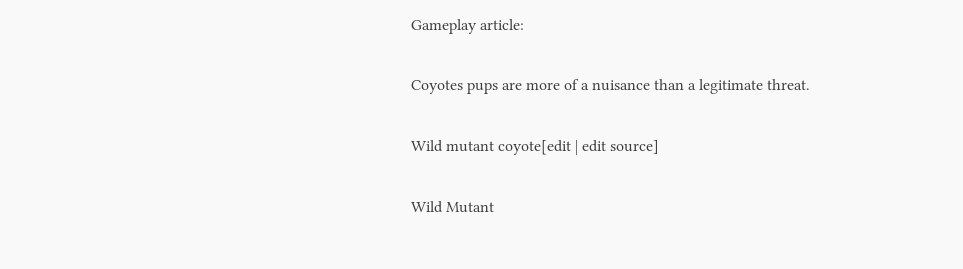Gameplay article:

Coyotes pups are more of a nuisance than a legitimate threat.

Wild mutant coyote[edit | edit source]

Wild Mutant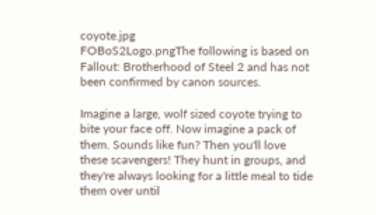coyote.jpg
FOBoS2Logo.pngThe following is based on Fallout: Brotherhood of Steel 2 and has not been confirmed by canon sources.

Imagine a large, wolf sized coyote trying to bite your face off. Now imagine a pack of them. Sounds like fun? Then you'll love these scavengers! They hunt in groups, and they're always looking for a little meal to tide them over until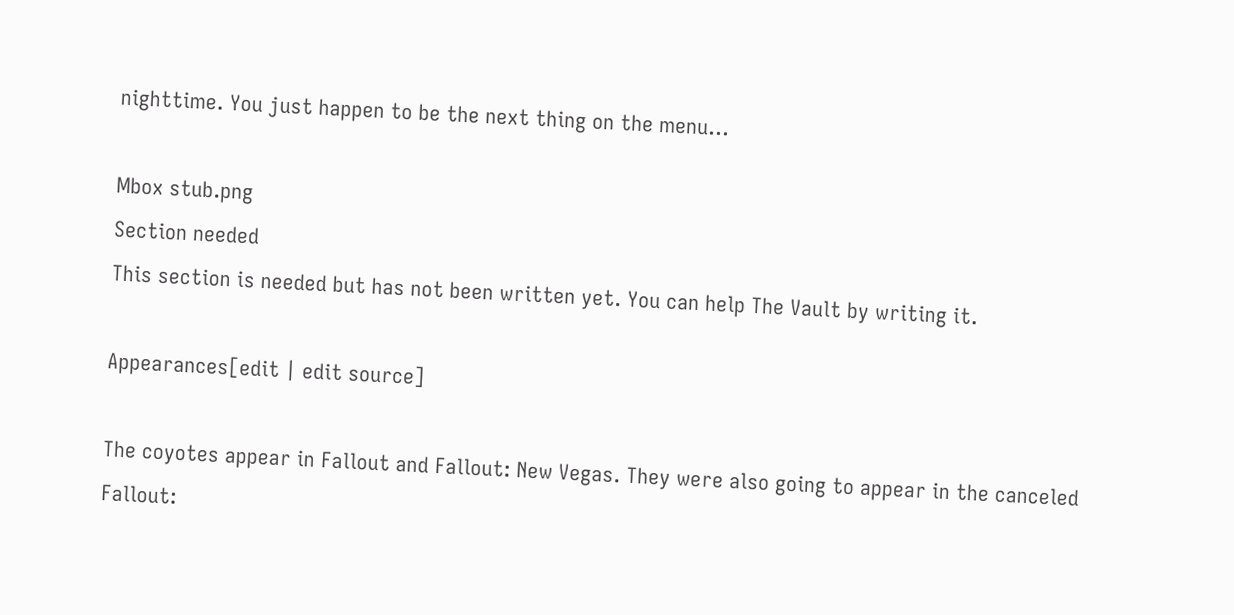nighttime. You just happen to be the next thing on the menu...

Mbox stub.png
Section needed
This section is needed but has not been written yet. You can help The Vault by writing it.

Appearances[edit | edit source]

The coyotes appear in Fallout and Fallout: New Vegas. They were also going to appear in the canceled Fallout: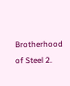Brotherhood of Steel 2.